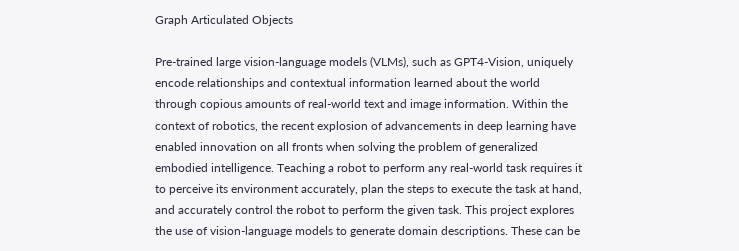Graph Articulated Objects

Pre-trained large vision-language models (VLMs), such as GPT4-Vision, uniquely encode relationships and contextual information learned about the world through copious amounts of real-world text and image information. Within the context of robotics, the recent explosion of advancements in deep learning have enabled innovation on all fronts when solving the problem of generalized embodied intelligence. Teaching a robot to perform any real-world task requires it to perceive its environment accurately, plan the steps to execute the task at hand, and accurately control the robot to perform the given task. This project explores the use of vision-language models to generate domain descriptions. These can be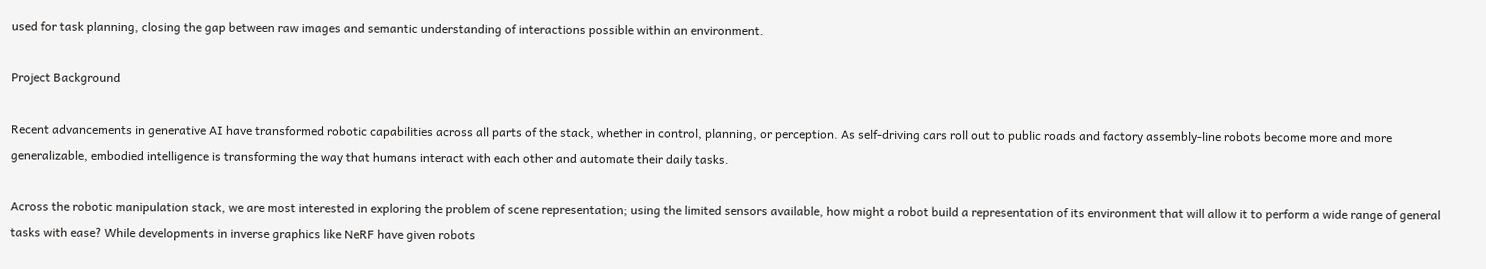used for task planning, closing the gap between raw images and semantic understanding of interactions possible within an environment.

Project Background

Recent advancements in generative AI have transformed robotic capabilities across all parts of the stack, whether in control, planning, or perception. As self-driving cars roll out to public roads and factory assembly-line robots become more and more generalizable, embodied intelligence is transforming the way that humans interact with each other and automate their daily tasks.

Across the robotic manipulation stack, we are most interested in exploring the problem of scene representation; using the limited sensors available, how might a robot build a representation of its environment that will allow it to perform a wide range of general tasks with ease? While developments in inverse graphics like NeRF have given robots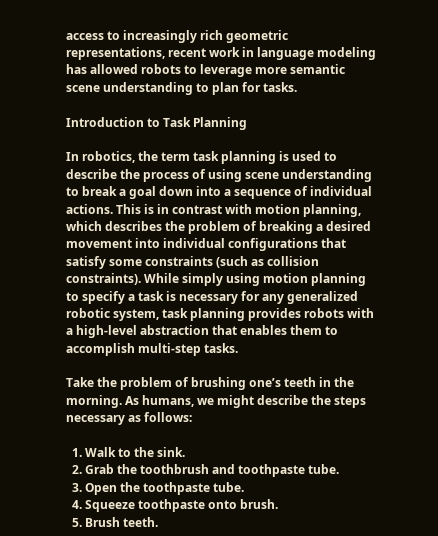access to increasingly rich geometric representations, recent work in language modeling has allowed robots to leverage more semantic scene understanding to plan for tasks.

Introduction to Task Planning

In robotics, the term task planning is used to describe the process of using scene understanding to break a goal down into a sequence of individual actions. This is in contrast with motion planning, which describes the problem of breaking a desired movement into individual configurations that satisfy some constraints (such as collision constraints). While simply using motion planning to specify a task is necessary for any generalized robotic system, task planning provides robots with a high-level abstraction that enables them to accomplish multi-step tasks.

Take the problem of brushing one’s teeth in the morning. As humans, we might describe the steps necessary as follows:

  1. Walk to the sink.
  2. Grab the toothbrush and toothpaste tube.
  3. Open the toothpaste tube.
  4. Squeeze toothpaste onto brush.
  5. Brush teeth.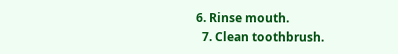6. Rinse mouth.
  7. Clean toothbrush.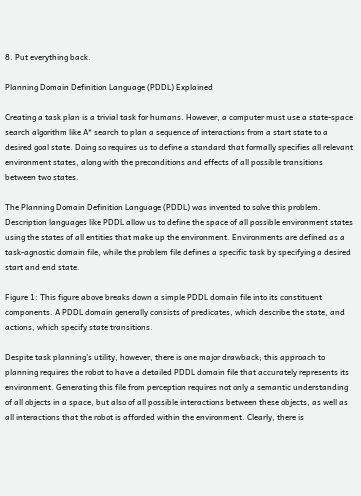8. Put everything back.

Planning Domain Definition Language (PDDL) Explained

Creating a task plan is a trivial task for humans. However, a computer must use a state-space search algorithm like A* search to plan a sequence of interactions from a start state to a desired goal state. Doing so requires us to define a standard that formally specifies all relevant environment states, along with the preconditions and effects of all possible transitions between two states.

The Planning Domain Definition Language (PDDL) was invented to solve this problem. Description languages like PDDL allow us to define the space of all possible environment states using the states of all entities that make up the environment. Environments are defined as a task-agnostic domain file, while the problem file defines a specific task by specifying a desired start and end state.

Figure 1: This figure above breaks down a simple PDDL domain file into its constituent components. A PDDL domain generally consists of predicates, which describe the state, and actions, which specify state transitions.

Despite task planning’s utility, however, there is one major drawback; this approach to planning requires the robot to have a detailed PDDL domain file that accurately represents its environment. Generating this file from perception requires not only a semantic understanding of all objects in a space, but also of all possible interactions between these objects, as well as all interactions that the robot is afforded within the environment. Clearly, there is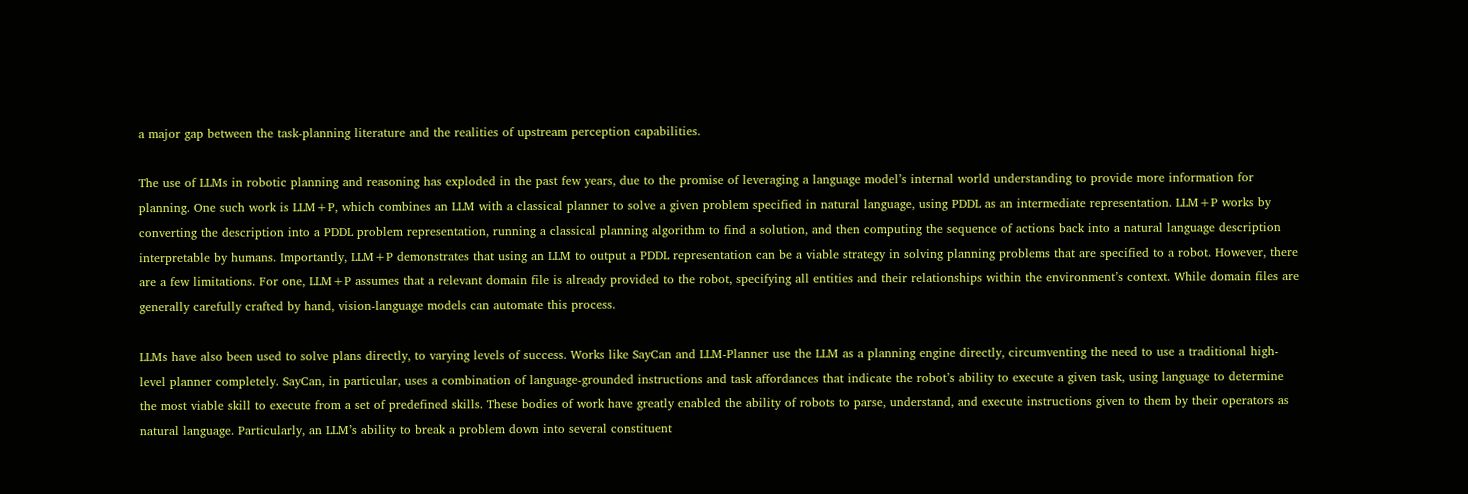a major gap between the task-planning literature and the realities of upstream perception capabilities.

The use of LLMs in robotic planning and reasoning has exploded in the past few years, due to the promise of leveraging a language model’s internal world understanding to provide more information for planning. One such work is LLM+P, which combines an LLM with a classical planner to solve a given problem specified in natural language, using PDDL as an intermediate representation. LLM+P works by converting the description into a PDDL problem representation, running a classical planning algorithm to find a solution, and then computing the sequence of actions back into a natural language description interpretable by humans. Importantly, LLM+P demonstrates that using an LLM to output a PDDL representation can be a viable strategy in solving planning problems that are specified to a robot. However, there are a few limitations. For one, LLM+P assumes that a relevant domain file is already provided to the robot, specifying all entities and their relationships within the environment’s context. While domain files are generally carefully crafted by hand, vision-language models can automate this process.

LLMs have also been used to solve plans directly, to varying levels of success. Works like SayCan and LLM-Planner use the LLM as a planning engine directly, circumventing the need to use a traditional high-level planner completely. SayCan, in particular, uses a combination of language-grounded instructions and task affordances that indicate the robot’s ability to execute a given task, using language to determine the most viable skill to execute from a set of predefined skills. These bodies of work have greatly enabled the ability of robots to parse, understand, and execute instructions given to them by their operators as natural language. Particularly, an LLM’s ability to break a problem down into several constituent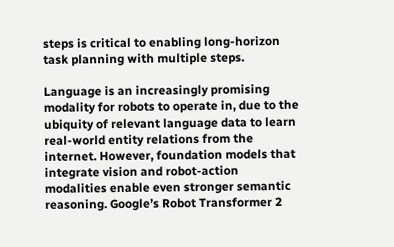steps is critical to enabling long-horizon task planning with multiple steps.

Language is an increasingly promising modality for robots to operate in, due to the ubiquity of relevant language data to learn real-world entity relations from the internet. However, foundation models that integrate vision and robot-action modalities enable even stronger semantic reasoning. Google’s Robot Transformer 2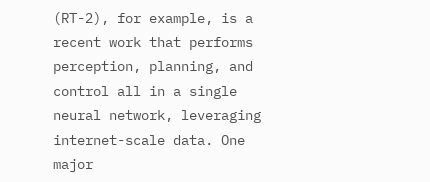(RT-2), for example, is a recent work that performs perception, planning, and control all in a single neural network, leveraging internet-scale data. One major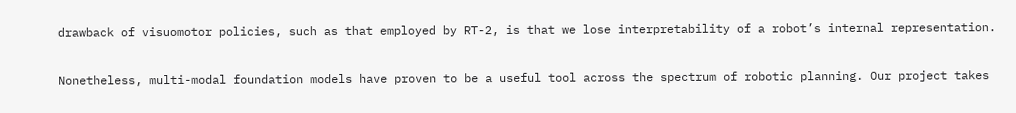drawback of visuomotor policies, such as that employed by RT-2, is that we lose interpretability of a robot’s internal representation.

Nonetheless, multi-modal foundation models have proven to be a useful tool across the spectrum of robotic planning. Our project takes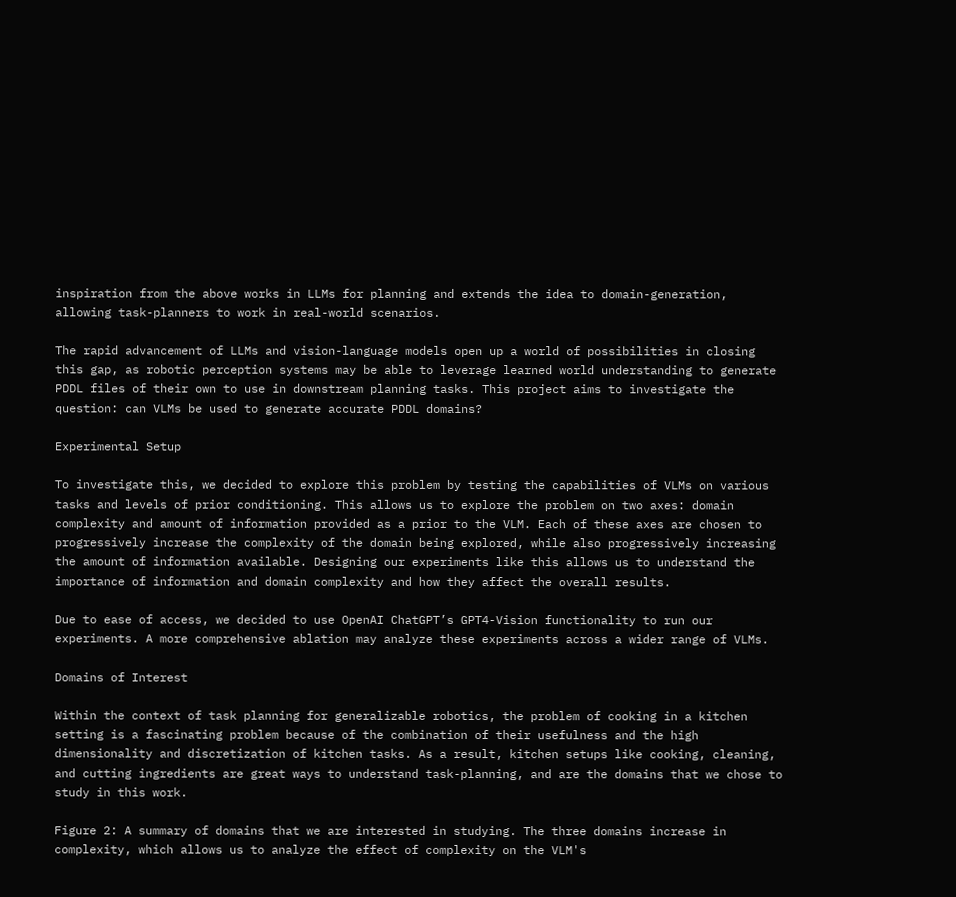inspiration from the above works in LLMs for planning and extends the idea to domain-generation, allowing task-planners to work in real-world scenarios.

The rapid advancement of LLMs and vision-language models open up a world of possibilities in closing this gap, as robotic perception systems may be able to leverage learned world understanding to generate PDDL files of their own to use in downstream planning tasks. This project aims to investigate the question: can VLMs be used to generate accurate PDDL domains?

Experimental Setup

To investigate this, we decided to explore this problem by testing the capabilities of VLMs on various tasks and levels of prior conditioning. This allows us to explore the problem on two axes: domain complexity and amount of information provided as a prior to the VLM. Each of these axes are chosen to progressively increase the complexity of the domain being explored, while also progressively increasing the amount of information available. Designing our experiments like this allows us to understand the importance of information and domain complexity and how they affect the overall results.

Due to ease of access, we decided to use OpenAI ChatGPT’s GPT4-Vision functionality to run our experiments. A more comprehensive ablation may analyze these experiments across a wider range of VLMs.

Domains of Interest

Within the context of task planning for generalizable robotics, the problem of cooking in a kitchen setting is a fascinating problem because of the combination of their usefulness and the high dimensionality and discretization of kitchen tasks. As a result, kitchen setups like cooking, cleaning, and cutting ingredients are great ways to understand task-planning, and are the domains that we chose to study in this work.

Figure 2: A summary of domains that we are interested in studying. The three domains increase in complexity, which allows us to analyze the effect of complexity on the VLM's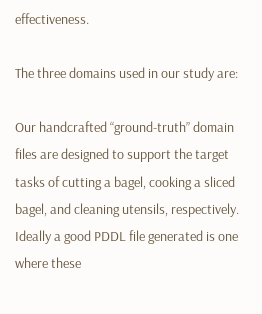effectiveness.

The three domains used in our study are:

Our handcrafted “ground-truth” domain files are designed to support the target tasks of cutting a bagel, cooking a sliced bagel, and cleaning utensils, respectively. Ideally a good PDDL file generated is one where these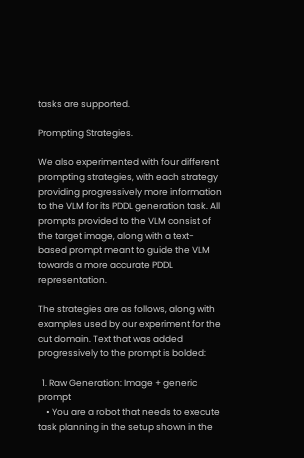tasks are supported.

Prompting Strategies.

We also experimented with four different prompting strategies, with each strategy providing progressively more information to the VLM for its PDDL generation task. All prompts provided to the VLM consist of the target image, along with a text-based prompt meant to guide the VLM towards a more accurate PDDL representation.

The strategies are as follows, along with examples used by our experiment for the cut domain. Text that was added progressively to the prompt is bolded:

  1. Raw Generation: Image + generic prompt
    • You are a robot that needs to execute task planning in the setup shown in the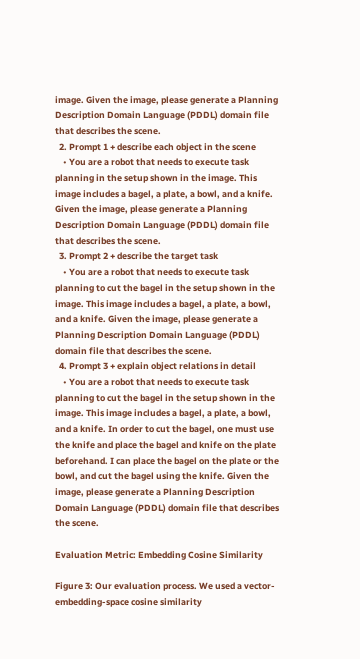image. Given the image, please generate a Planning Description Domain Language (PDDL) domain file that describes the scene.
  2. Prompt 1 + describe each object in the scene
    • You are a robot that needs to execute task planning in the setup shown in the image. This image includes a bagel, a plate, a bowl, and a knife. Given the image, please generate a Planning Description Domain Language (PDDL) domain file that describes the scene.
  3. Prompt 2 + describe the target task
    • You are a robot that needs to execute task planning to cut the bagel in the setup shown in the image. This image includes a bagel, a plate, a bowl, and a knife. Given the image, please generate a Planning Description Domain Language (PDDL) domain file that describes the scene.
  4. Prompt 3 + explain object relations in detail
    • You are a robot that needs to execute task planning to cut the bagel in the setup shown in the image. This image includes a bagel, a plate, a bowl, and a knife. In order to cut the bagel, one must use the knife and place the bagel and knife on the plate beforehand. I can place the bagel on the plate or the bowl, and cut the bagel using the knife. Given the image, please generate a Planning Description Domain Language (PDDL) domain file that describes the scene.

Evaluation Metric: Embedding Cosine Similarity

Figure 3: Our evaluation process. We used a vector-embedding-space cosine similarity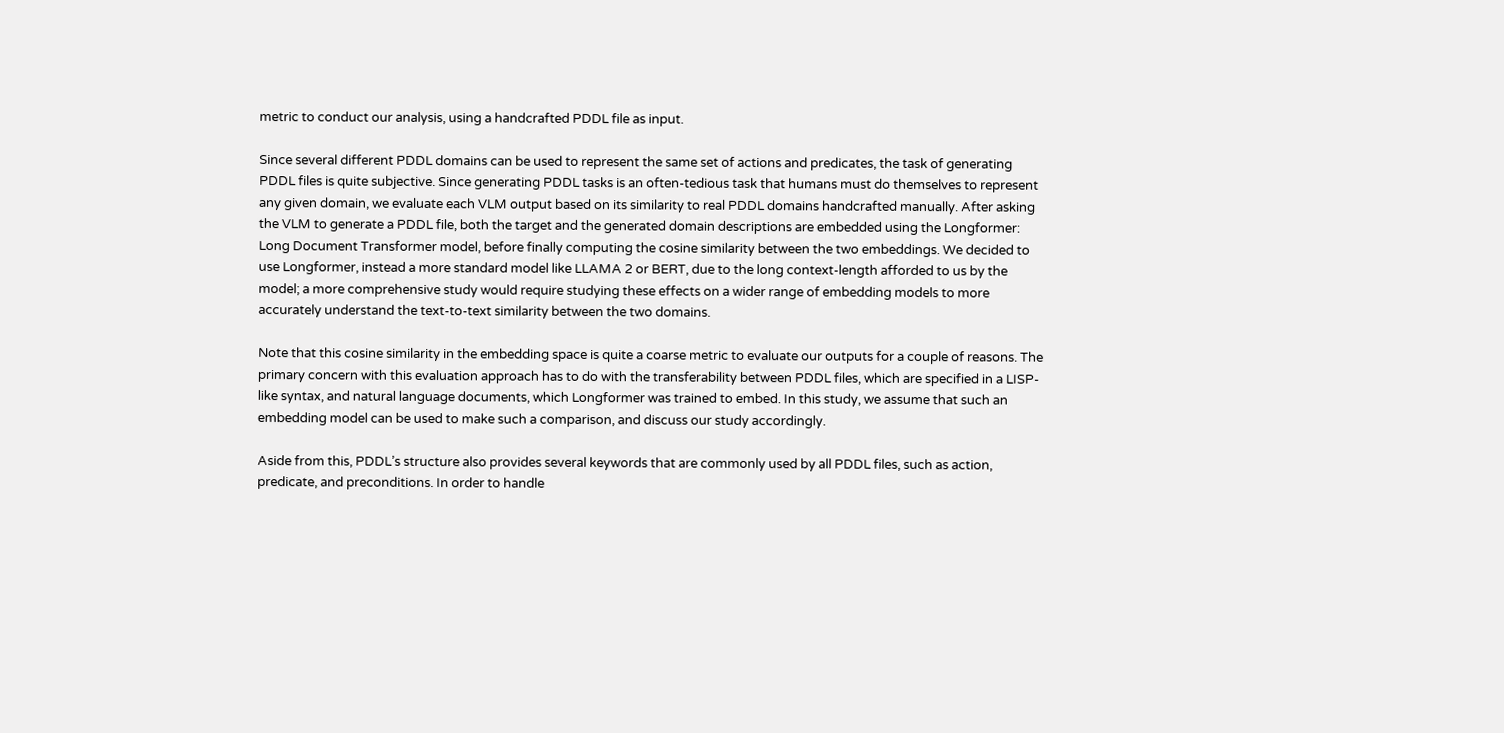metric to conduct our analysis, using a handcrafted PDDL file as input.

Since several different PDDL domains can be used to represent the same set of actions and predicates, the task of generating PDDL files is quite subjective. Since generating PDDL tasks is an often-tedious task that humans must do themselves to represent any given domain, we evaluate each VLM output based on its similarity to real PDDL domains handcrafted manually. After asking the VLM to generate a PDDL file, both the target and the generated domain descriptions are embedded using the Longformer: Long Document Transformer model, before finally computing the cosine similarity between the two embeddings. We decided to use Longformer, instead a more standard model like LLAMA 2 or BERT, due to the long context-length afforded to us by the model; a more comprehensive study would require studying these effects on a wider range of embedding models to more accurately understand the text-to-text similarity between the two domains.

Note that this cosine similarity in the embedding space is quite a coarse metric to evaluate our outputs for a couple of reasons. The primary concern with this evaluation approach has to do with the transferability between PDDL files, which are specified in a LISP-like syntax, and natural language documents, which Longformer was trained to embed. In this study, we assume that such an embedding model can be used to make such a comparison, and discuss our study accordingly.

Aside from this, PDDL’s structure also provides several keywords that are commonly used by all PDDL files, such as action, predicate, and preconditions. In order to handle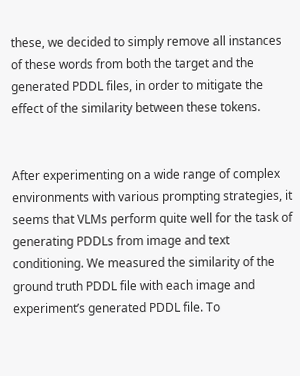these, we decided to simply remove all instances of these words from both the target and the generated PDDL files, in order to mitigate the effect of the similarity between these tokens.


After experimenting on a wide range of complex environments with various prompting strategies, it seems that VLMs perform quite well for the task of generating PDDLs from image and text conditioning. We measured the similarity of the ground truth PDDL file with each image and experiment’s generated PDDL file. To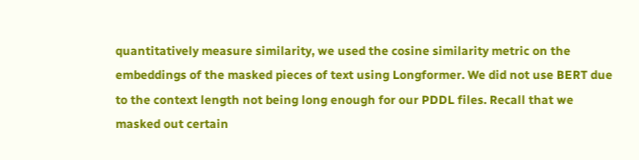quantitatively measure similarity, we used the cosine similarity metric on the embeddings of the masked pieces of text using Longformer. We did not use BERT due to the context length not being long enough for our PDDL files. Recall that we masked out certain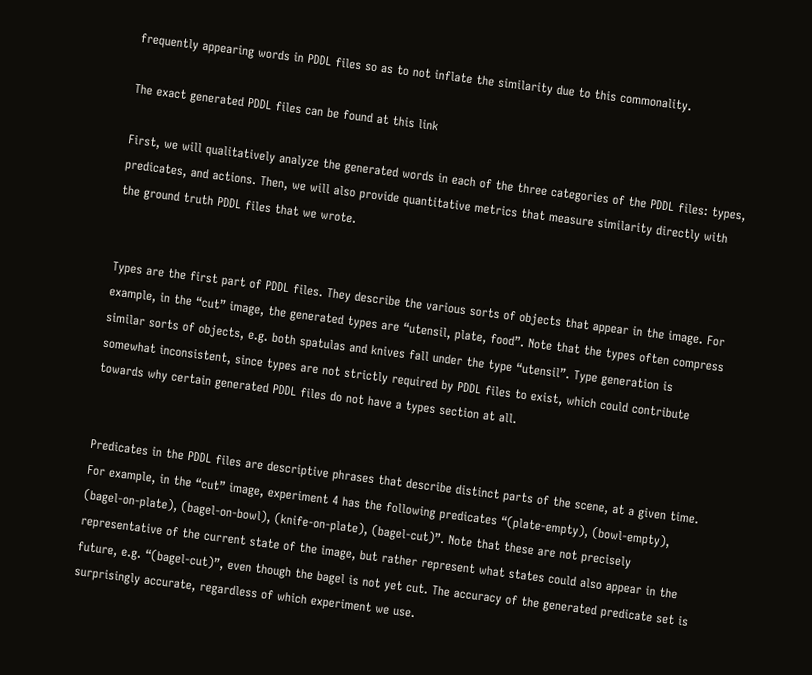frequently appearing words in PDDL files so as to not inflate the similarity due to this commonality.

The exact generated PDDL files can be found at this link

First, we will qualitatively analyze the generated words in each of the three categories of the PDDL files: types, predicates, and actions. Then, we will also provide quantitative metrics that measure similarity directly with the ground truth PDDL files that we wrote.


Types are the first part of PDDL files. They describe the various sorts of objects that appear in the image. For example, in the “cut” image, the generated types are “utensil, plate, food”. Note that the types often compress similar sorts of objects, e.g. both spatulas and knives fall under the type “utensil”. Type generation is somewhat inconsistent, since types are not strictly required by PDDL files to exist, which could contribute towards why certain generated PDDL files do not have a types section at all.


Predicates in the PDDL files are descriptive phrases that describe distinct parts of the scene, at a given time. For example, in the “cut” image, experiment 4 has the following predicates “(plate-empty), (bowl-empty), (bagel-on-plate), (bagel-on-bowl), (knife-on-plate), (bagel-cut)”. Note that these are not precisely representative of the current state of the image, but rather represent what states could also appear in the future, e.g. “(bagel-cut)”, even though the bagel is not yet cut. The accuracy of the generated predicate set is surprisingly accurate, regardless of which experiment we use.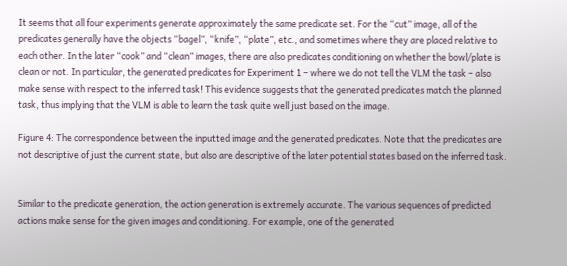It seems that all four experiments generate approximately the same predicate set. For the “cut” image, all of the predicates generally have the objects “bagel”, “knife”, “plate”, etc., and sometimes where they are placed relative to each other. In the later “cook” and “clean” images, there are also predicates conditioning on whether the bowl/plate is clean or not. In particular, the generated predicates for Experiment 1 – where we do not tell the VLM the task – also make sense with respect to the inferred task! This evidence suggests that the generated predicates match the planned task, thus implying that the VLM is able to learn the task quite well just based on the image.

Figure 4: The correspondence between the inputted image and the generated predicates. Note that the predicates are not descriptive of just the current state, but also are descriptive of the later potential states based on the inferred task.


Similar to the predicate generation, the action generation is extremely accurate. The various sequences of predicted actions make sense for the given images and conditioning. For example, one of the generated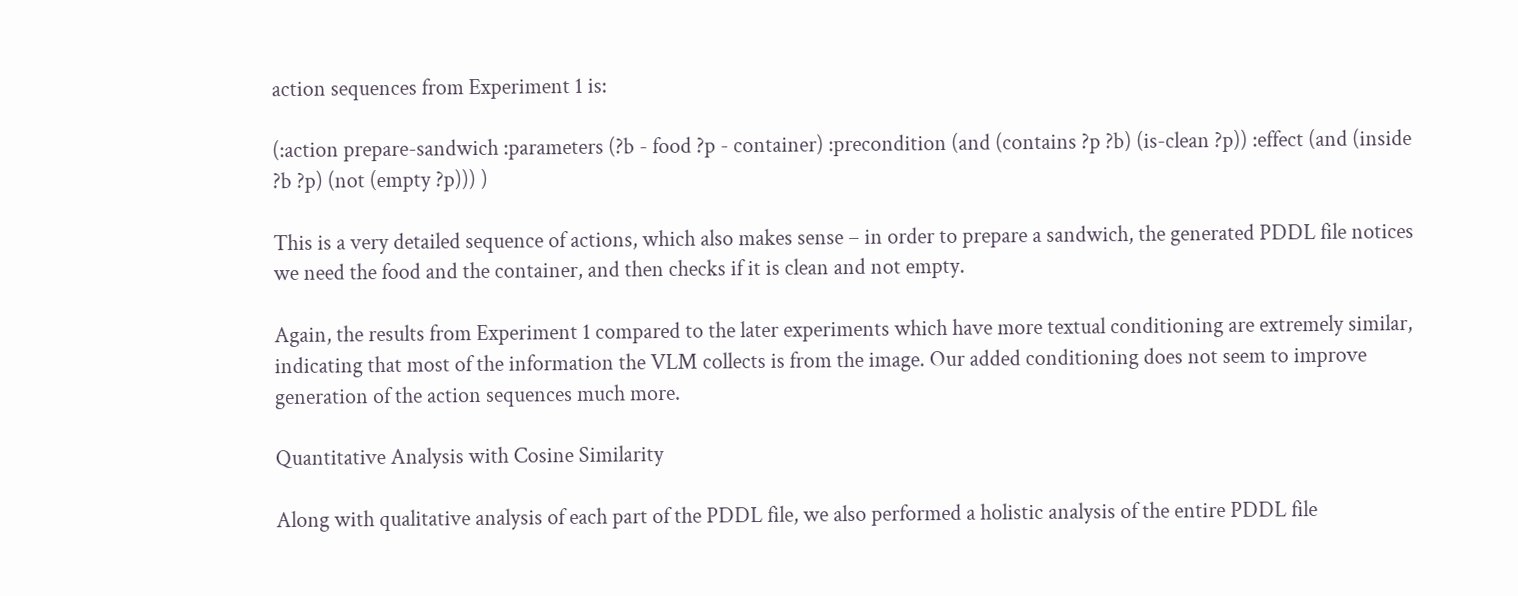action sequences from Experiment 1 is:

(:action prepare-sandwich :parameters (?b - food ?p - container) :precondition (and (contains ?p ?b) (is-clean ?p)) :effect (and (inside ?b ?p) (not (empty ?p))) )

This is a very detailed sequence of actions, which also makes sense – in order to prepare a sandwich, the generated PDDL file notices we need the food and the container, and then checks if it is clean and not empty.

Again, the results from Experiment 1 compared to the later experiments which have more textual conditioning are extremely similar, indicating that most of the information the VLM collects is from the image. Our added conditioning does not seem to improve generation of the action sequences much more.

Quantitative Analysis with Cosine Similarity

Along with qualitative analysis of each part of the PDDL file, we also performed a holistic analysis of the entire PDDL file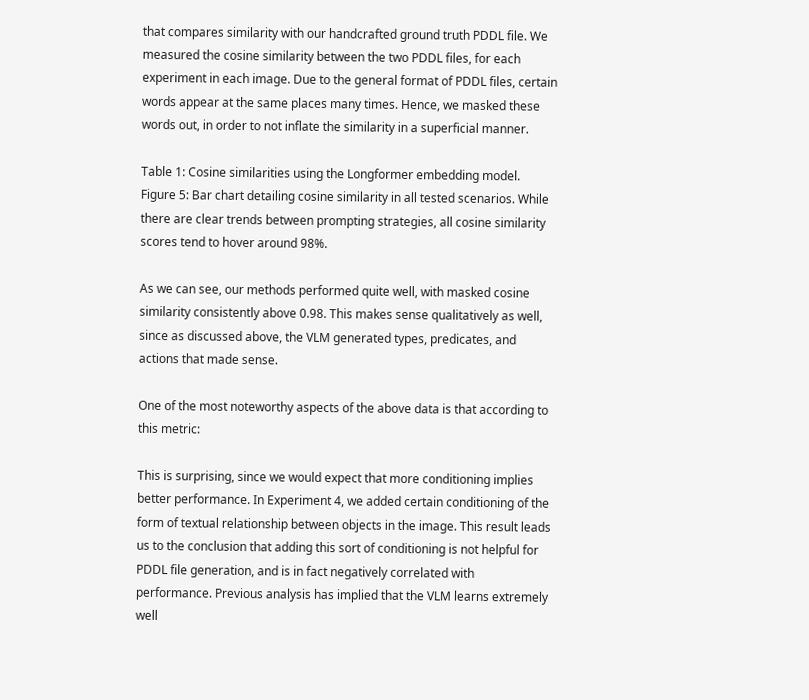that compares similarity with our handcrafted ground truth PDDL file. We measured the cosine similarity between the two PDDL files, for each experiment in each image. Due to the general format of PDDL files, certain words appear at the same places many times. Hence, we masked these words out, in order to not inflate the similarity in a superficial manner.

Table 1: Cosine similarities using the Longformer embedding model.
Figure 5: Bar chart detailing cosine similarity in all tested scenarios. While there are clear trends between prompting strategies, all cosine similarity scores tend to hover around 98%.

As we can see, our methods performed quite well, with masked cosine similarity consistently above 0.98. This makes sense qualitatively as well, since as discussed above, the VLM generated types, predicates, and actions that made sense.

One of the most noteworthy aspects of the above data is that according to this metric:

This is surprising, since we would expect that more conditioning implies better performance. In Experiment 4, we added certain conditioning of the form of textual relationship between objects in the image. This result leads us to the conclusion that adding this sort of conditioning is not helpful for PDDL file generation, and is in fact negatively correlated with performance. Previous analysis has implied that the VLM learns extremely well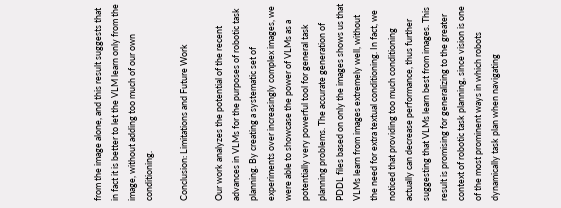from the image alone, and this result suggests that in fact it is better to let the VLM learn only from the image, without adding too much of our own conditioning.

Conclusion: Limitations and Future Work

Our work analyzes the potential of the recent advances in VLMs for the purposes of robotic task planning. By creating a systematic set of experiments over increasingly complex images, we were able to showcase the power of VLMs as a potentially very powerful tool for general task planning problems. The accurate generation of PDDL files based on only the images shows us that VLMs learn from images extremely well, without the need for extra textual conditioning. In fact, we noticed that providing too much conditioning actually can decrease performance, thus further suggesting that VLMs learn best from images. This result is promising for generalizing to the greater context of robotic task planning, since vision is one of the most prominent ways in which robots dynamically task plan when navigating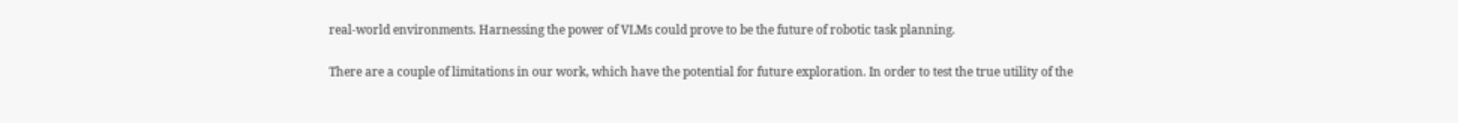real-world environments. Harnessing the power of VLMs could prove to be the future of robotic task planning.

There are a couple of limitations in our work, which have the potential for future exploration. In order to test the true utility of the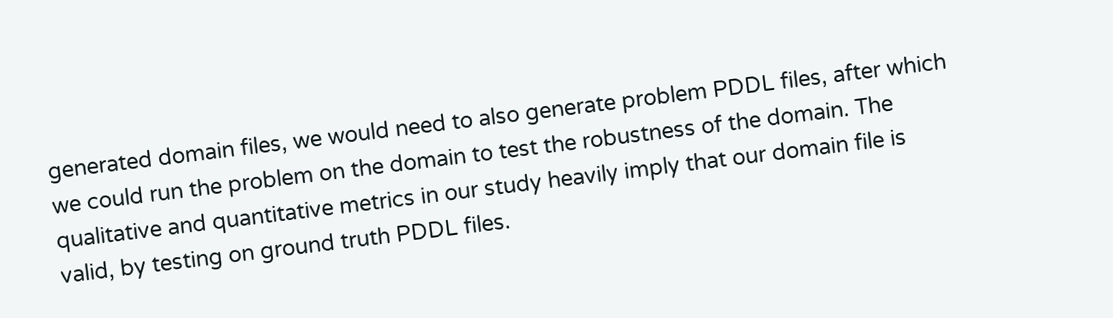generated domain files, we would need to also generate problem PDDL files, after which we could run the problem on the domain to test the robustness of the domain. The qualitative and quantitative metrics in our study heavily imply that our domain file is valid, by testing on ground truth PDDL files.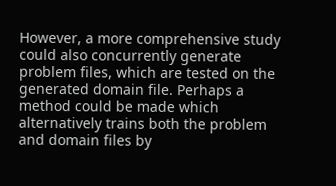However, a more comprehensive study could also concurrently generate problem files, which are tested on the generated domain file. Perhaps a method could be made which alternatively trains both the problem and domain files by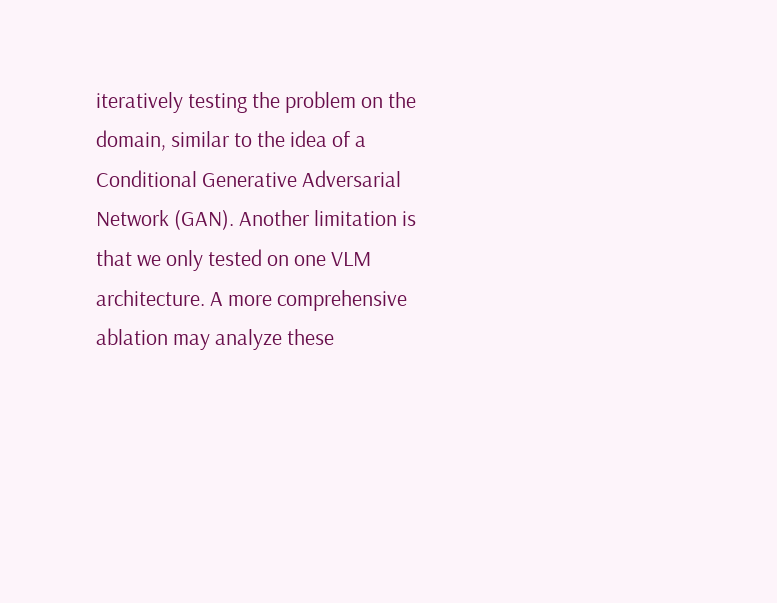iteratively testing the problem on the domain, similar to the idea of a Conditional Generative Adversarial Network (GAN). Another limitation is that we only tested on one VLM architecture. A more comprehensive ablation may analyze these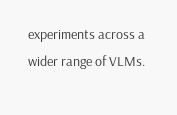experiments across a wider range of VLMs.